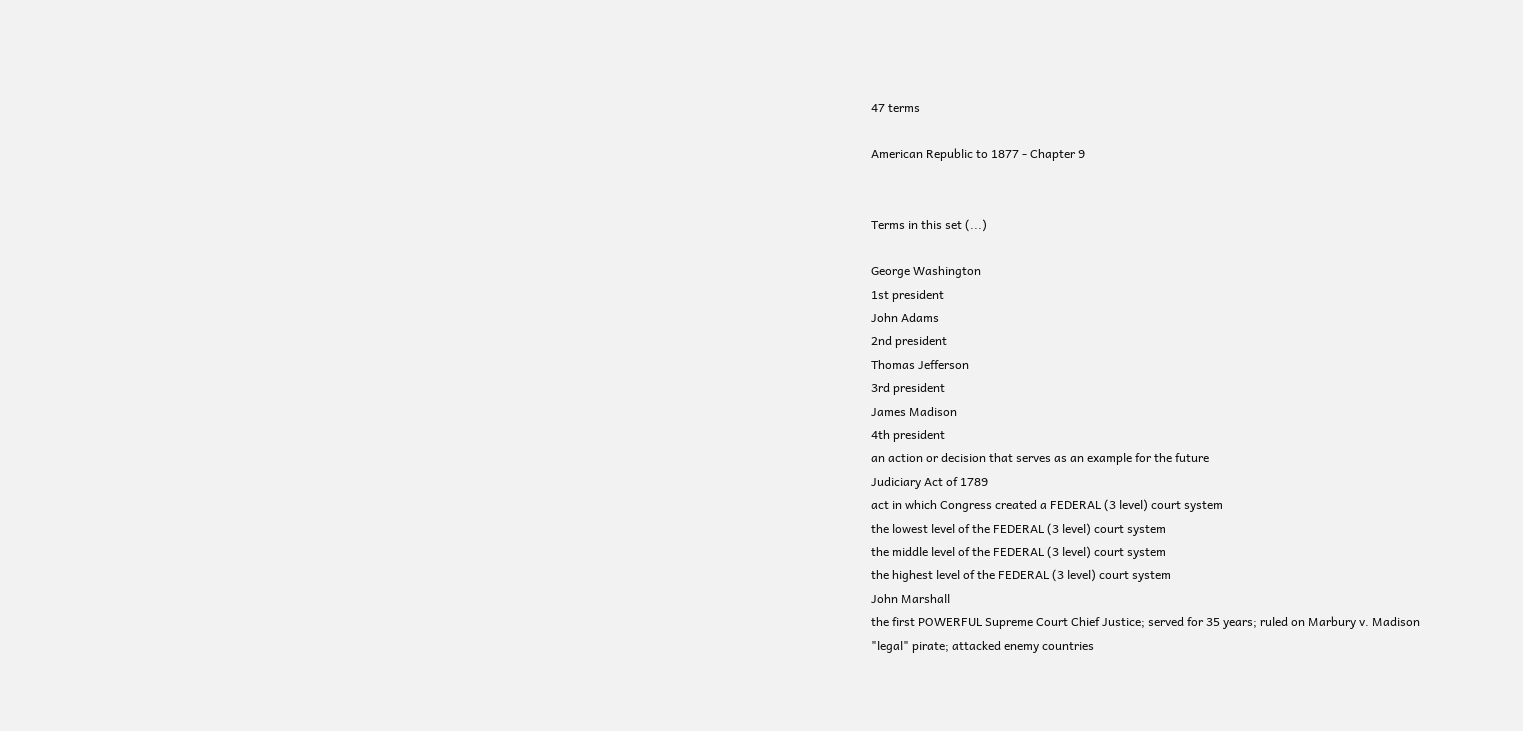47 terms

American Republic to 1877 - Chapter 9


Terms in this set (...)

George Washington
1st president
John Adams
2nd president
Thomas Jefferson
3rd president
James Madison
4th president
an action or decision that serves as an example for the future
Judiciary Act of 1789
act in which Congress created a FEDERAL (3 level) court system
the lowest level of the FEDERAL (3 level) court system
the middle level of the FEDERAL (3 level) court system
the highest level of the FEDERAL (3 level) court system
John Marshall
the first POWERFUL Supreme Court Chief Justice; served for 35 years; ruled on Marbury v. Madison
"legal" pirate; attacked enemy countries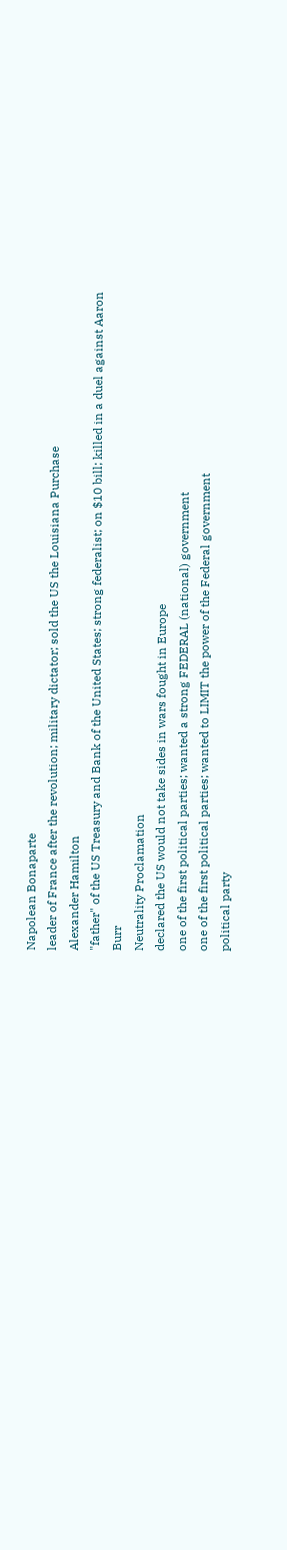Napolean Bonaparte
leader of France after the revolution; military dictator; sold the US the Louisiana Purchase
Alexander Hamilton
"father" of the US Treasury and Bank of the United States; strong federalist; on $10 bill; killed in a duel against Aaron Burr
Neutrality Proclamation
declared the US would not take sides in wars fought in Europe
one of the first political parties; wanted a strong FEDERAL (national) government
one of the first political parties; wanted to LIMIT the power of the Federal government
political party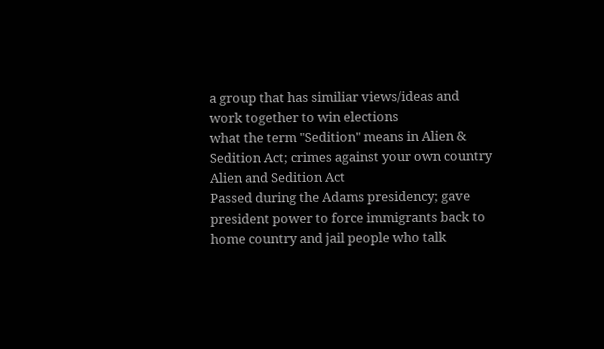a group that has similiar views/ideas and work together to win elections
what the term "Sedition" means in Alien & Sedition Act; crimes against your own country
Alien and Sedition Act
Passed during the Adams presidency; gave president power to force immigrants back to home country and jail people who talk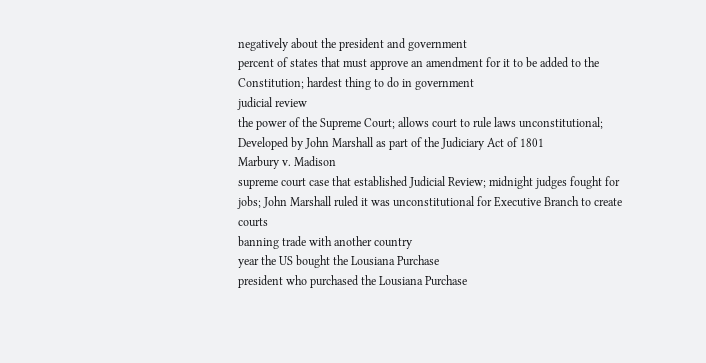negatively about the president and government
percent of states that must approve an amendment for it to be added to the Constitution; hardest thing to do in government
judicial review
the power of the Supreme Court; allows court to rule laws unconstitutional; Developed by John Marshall as part of the Judiciary Act of 1801
Marbury v. Madison
supreme court case that established Judicial Review; midnight judges fought for jobs; John Marshall ruled it was unconstitutional for Executive Branch to create courts
banning trade with another country
year the US bought the Lousiana Purchase
president who purchased the Lousiana Purchase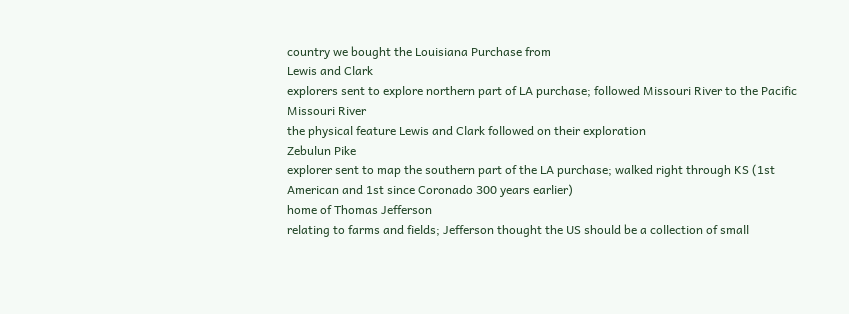country we bought the Louisiana Purchase from
Lewis and Clark
explorers sent to explore northern part of LA purchase; followed Missouri River to the Pacific
Missouri River
the physical feature Lewis and Clark followed on their exploration
Zebulun Pike
explorer sent to map the southern part of the LA purchase; walked right through KS (1st American and 1st since Coronado 300 years earlier)
home of Thomas Jefferson
relating to farms and fields; Jefferson thought the US should be a collection of small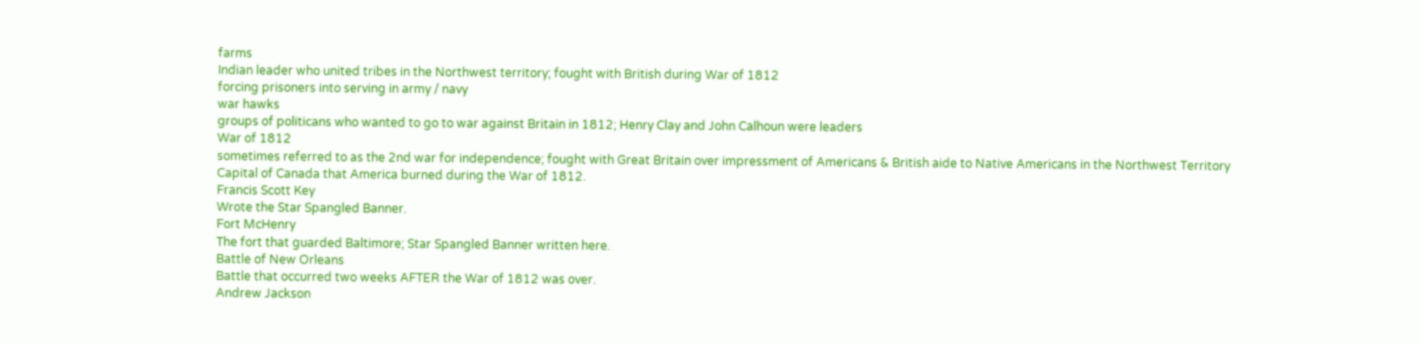farms
Indian leader who united tribes in the Northwest territory; fought with British during War of 1812
forcing prisoners into serving in army / navy
war hawks
groups of politicans who wanted to go to war against Britain in 1812; Henry Clay and John Calhoun were leaders
War of 1812
sometimes referred to as the 2nd war for independence; fought with Great Britain over impressment of Americans & British aide to Native Americans in the Northwest Territory
Capital of Canada that America burned during the War of 1812.
Francis Scott Key
Wrote the Star Spangled Banner.
Fort McHenry
The fort that guarded Baltimore; Star Spangled Banner written here.
Battle of New Orleans
Battle that occurred two weeks AFTER the War of 1812 was over.
Andrew Jackson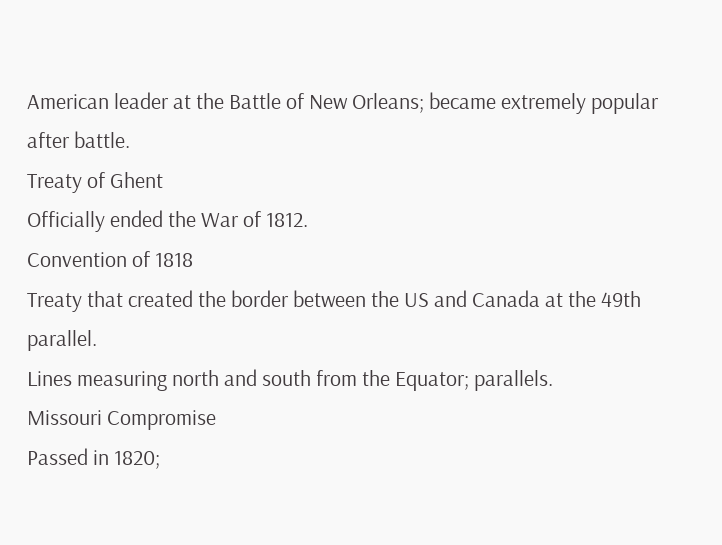American leader at the Battle of New Orleans; became extremely popular after battle.
Treaty of Ghent
Officially ended the War of 1812.
Convention of 1818
Treaty that created the border between the US and Canada at the 49th parallel.
Lines measuring north and south from the Equator; parallels.
Missouri Compromise
Passed in 1820;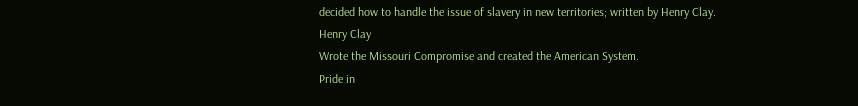decided how to handle the issue of slavery in new territories; written by Henry Clay.
Henry Clay
Wrote the Missouri Compromise and created the American System.
Pride in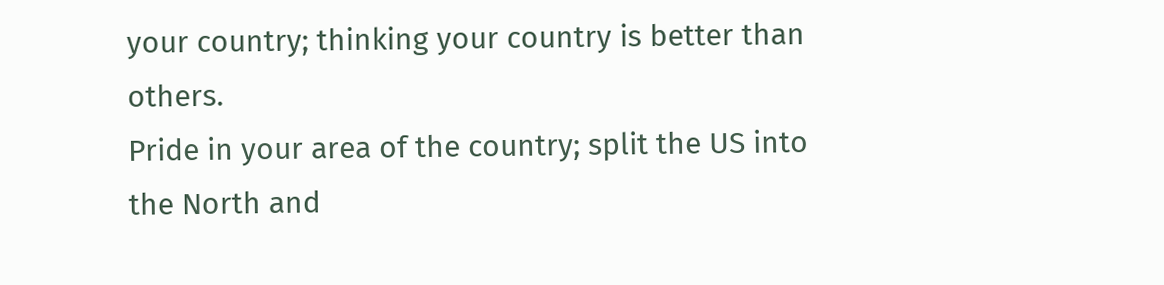your country; thinking your country is better than others.
Pride in your area of the country; split the US into the North and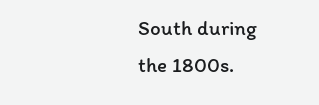South during the 1800s.